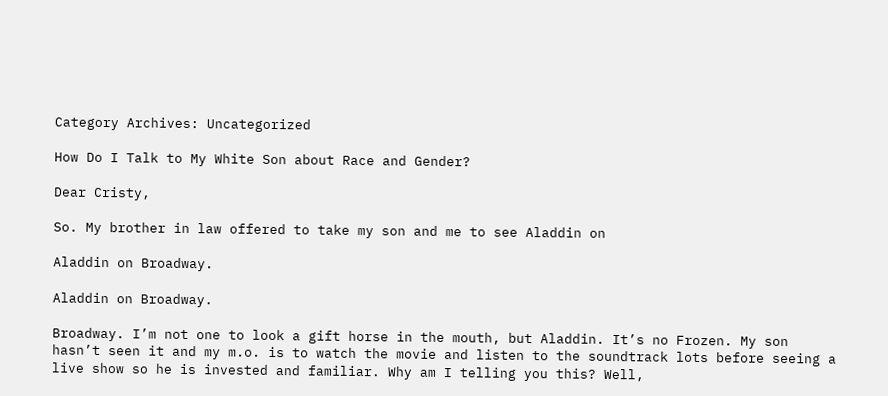Category Archives: Uncategorized

How Do I Talk to My White Son about Race and Gender?

Dear Cristy,

So. My brother in law offered to take my son and me to see Aladdin on

Aladdin on Broadway.

Aladdin on Broadway.

Broadway. I’m not one to look a gift horse in the mouth, but Aladdin. It’s no Frozen. My son hasn’t seen it and my m.o. is to watch the movie and listen to the soundtrack lots before seeing a live show so he is invested and familiar. Why am I telling you this? Well,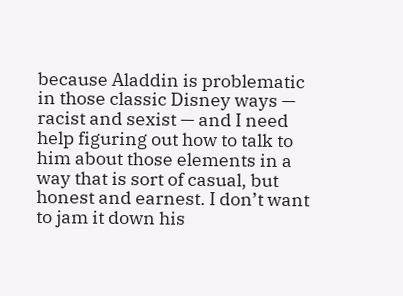because Aladdin is problematic in those classic Disney ways — racist and sexist — and I need help figuring out how to talk to him about those elements in a way that is sort of casual, but honest and earnest. I don’t want to jam it down his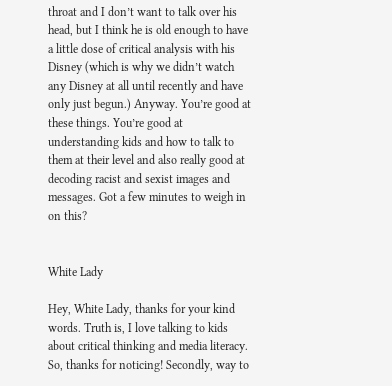throat and I don’t want to talk over his head, but I think he is old enough to have a little dose of critical analysis with his Disney (which is why we didn’t watch any Disney at all until recently and have only just begun.) Anyway. You’re good at these things. You’re good at understanding kids and how to talk to them at their level and also really good at decoding racist and sexist images and messages. Got a few minutes to weigh in on this?


White Lady

Hey, White Lady, thanks for your kind words. Truth is, I love talking to kids about critical thinking and media literacy. So, thanks for noticing! Secondly, way to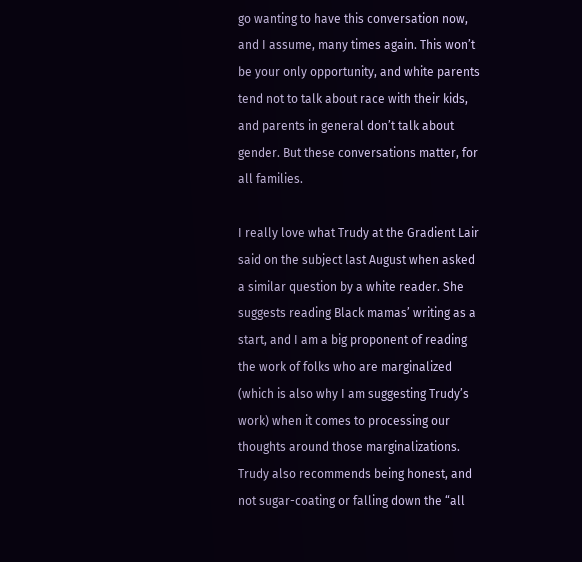go wanting to have this conversation now, and I assume, many times again. This won’t be your only opportunity, and white parents tend not to talk about race with their kids, and parents in general don’t talk about gender. But these conversations matter, for all families.

I really love what Trudy at the Gradient Lair said on the subject last August when asked a similar question by a white reader. She suggests reading Black mamas’ writing as a start, and I am a big proponent of reading the work of folks who are marginalized (which is also why I am suggesting Trudy’s work) when it comes to processing our thoughts around those marginalizations. Trudy also recommends being honest, and not sugar-coating or falling down the “all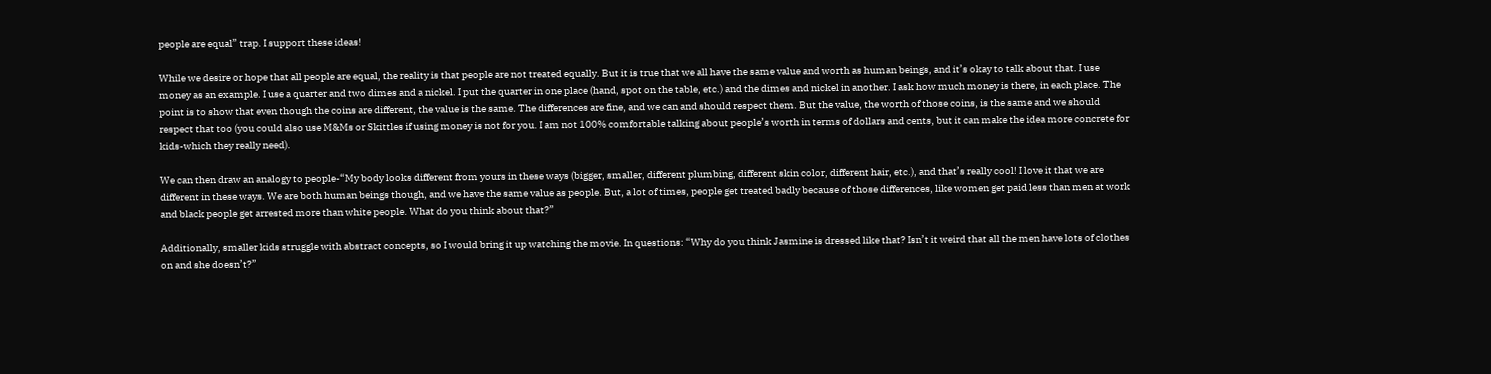people are equal” trap. I support these ideas!

While we desire or hope that all people are equal, the reality is that people are not treated equally. But it is true that we all have the same value and worth as human beings, and it’s okay to talk about that. I use money as an example. I use a quarter and two dimes and a nickel. I put the quarter in one place (hand, spot on the table, etc.) and the dimes and nickel in another. I ask how much money is there, in each place. The point is to show that even though the coins are different, the value is the same. The differences are fine, and we can and should respect them. But the value, the worth of those coins, is the same and we should respect that too (you could also use M&Ms or Skittles if using money is not for you. I am not 100% comfortable talking about people’s worth in terms of dollars and cents, but it can make the idea more concrete for kids-which they really need).

We can then draw an analogy to people-“My body looks different from yours in these ways (bigger, smaller, different plumbing, different skin color, different hair, etc.), and that’s really cool! I love it that we are different in these ways. We are both human beings though, and we have the same value as people. But, a lot of times, people get treated badly because of those differences, like women get paid less than men at work and black people get arrested more than white people. What do you think about that?”

Additionally, smaller kids struggle with abstract concepts, so I would bring it up watching the movie. In questions: “Why do you think Jasmine is dressed like that? Isn’t it weird that all the men have lots of clothes on and she doesn’t?”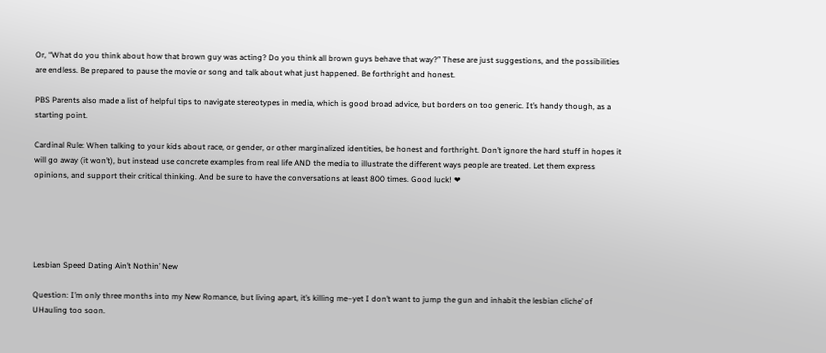Or, “What do you think about how that brown guy was acting? Do you think all brown guys behave that way?” These are just suggestions, and the possibilities are endless. Be prepared to pause the movie or song and talk about what just happened. Be forthright and honest.

PBS Parents also made a list of helpful tips to navigate stereotypes in media, which is good broad advice, but borders on too generic. It’s handy though, as a starting point.

Cardinal Rule: When talking to your kids about race, or gender, or other marginalized identities, be honest and forthright. Don’t ignore the hard stuff in hopes it will go away (it won’t), but instead use concrete examples from real life AND the media to illustrate the different ways people are treated. Let them express opinions, and support their critical thinking. And be sure to have the conversations at least 800 times. Good luck! ❤





Lesbian Speed Dating Ain’t Nothin’ New

Question: I’m only three months into my New Romance, but living apart, it’s killing me–yet I don’t want to jump the gun and inhabit the lesbian cliche’ of UHauling too soon.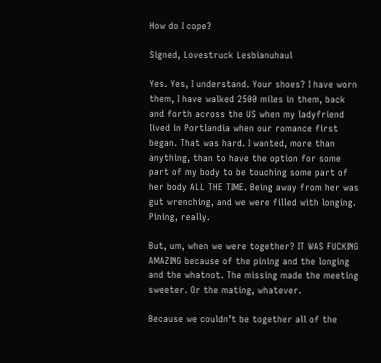How do I cope?

Signed, Lovestruck Lesbianuhaul

Yes. Yes, I understand. Your shoes? I have worn them, I have walked 2500 miles in them, back and forth across the US when my ladyfriend lived in Portlandia when our romance first began. That was hard. I wanted, more than anything, than to have the option for some part of my body to be touching some part of her body ALL THE TIME. Being away from her was gut wrenching, and we were filled with longing. Pining, really.

But, um, when we were together? IT WAS FUCKING AMAZING because of the pining and the longing and the whatnot. The missing made the meeting sweeter. Or the mating, whatever.

Because we couldn’t be together all of the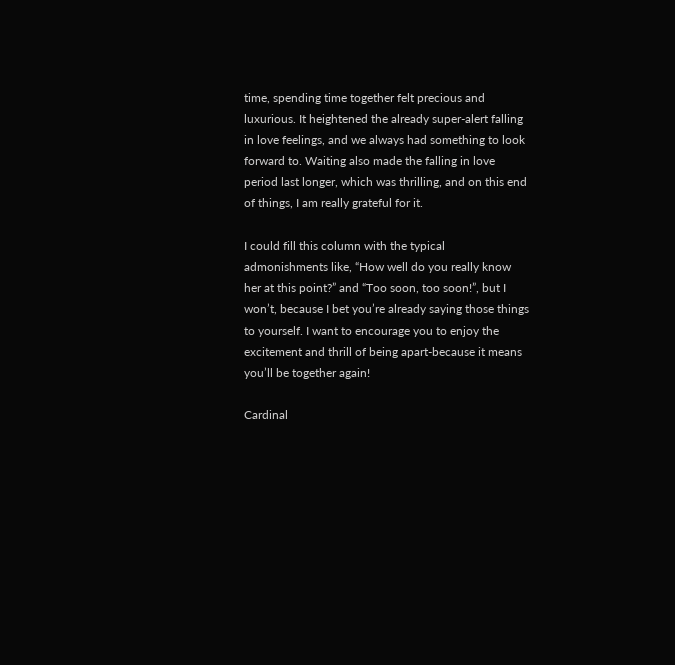time, spending time together felt precious and luxurious. It heightened the already super-alert falling in love feelings, and we always had something to look forward to. Waiting also made the falling in love period last longer, which was thrilling, and on this end of things, I am really grateful for it.

I could fill this column with the typical admonishments like, “How well do you really know her at this point?” and “Too soon, too soon!”, but I won’t, because I bet you’re already saying those things to yourself. I want to encourage you to enjoy the excitement and thrill of being apart-because it means you’ll be together again!

Cardinal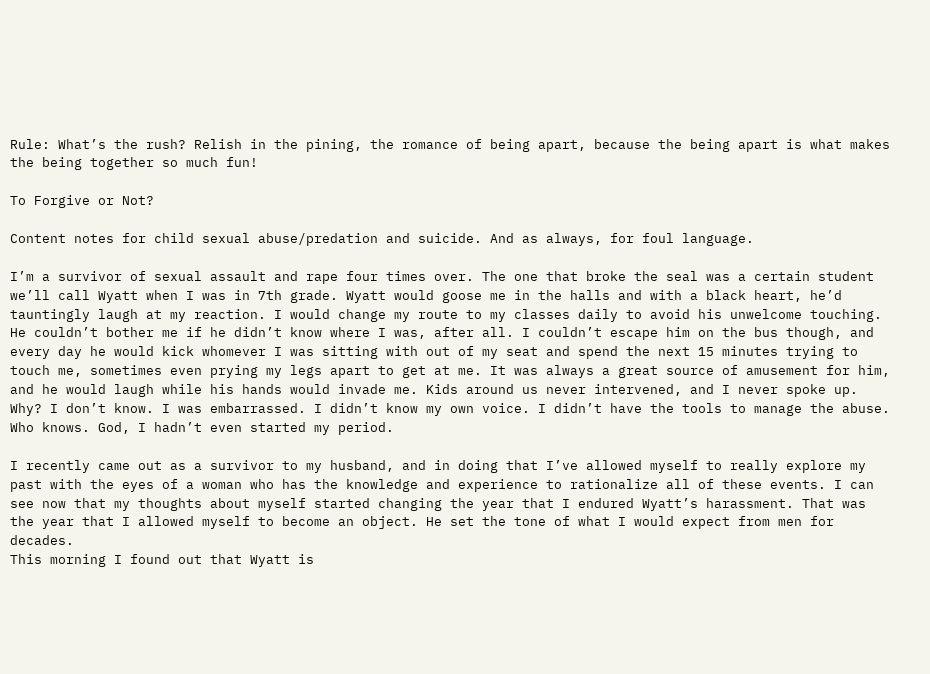Rule: What’s the rush? Relish in the pining, the romance of being apart, because the being apart is what makes the being together so much fun!

To Forgive or Not?

Content notes for child sexual abuse/predation and suicide. And as always, for foul language.

I’m a survivor of sexual assault and rape four times over. The one that broke the seal was a certain student we’ll call Wyatt when I was in 7th grade. Wyatt would goose me in the halls and with a black heart, he’d tauntingly laugh at my reaction. I would change my route to my classes daily to avoid his unwelcome touching. He couldn’t bother me if he didn’t know where I was, after all. I couldn’t escape him on the bus though, and every day he would kick whomever I was sitting with out of my seat and spend the next 15 minutes trying to touch me, sometimes even prying my legs apart to get at me. It was always a great source of amusement for him, and he would laugh while his hands would invade me. Kids around us never intervened, and I never spoke up. Why? I don’t know. I was embarrassed. I didn’t know my own voice. I didn’t have the tools to manage the abuse. Who knows. God, I hadn’t even started my period.

I recently came out as a survivor to my husband, and in doing that I’ve allowed myself to really explore my past with the eyes of a woman who has the knowledge and experience to rationalize all of these events. I can see now that my thoughts about myself started changing the year that I endured Wyatt’s harassment. That was the year that I allowed myself to become an object. He set the tone of what I would expect from men for decades.
This morning I found out that Wyatt is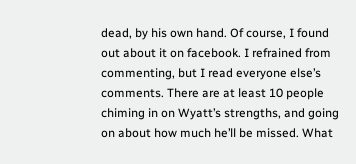dead, by his own hand. Of course, I found out about it on facebook. I refrained from commenting, but I read everyone else’s comments. There are at least 10 people chiming in on Wyatt’s strengths, and going on about how much he’ll be missed. What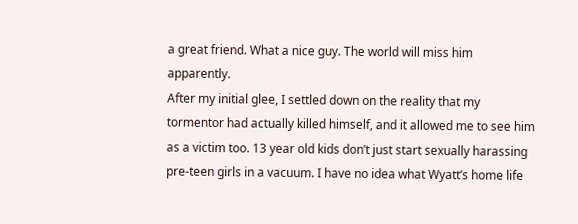a great friend. What a nice guy. The world will miss him apparently.
After my initial glee, I settled down on the reality that my tormentor had actually killed himself, and it allowed me to see him as a victim too. 13 year old kids don’t just start sexually harassing pre-teen girls in a vacuum. I have no idea what Wyatt’s home life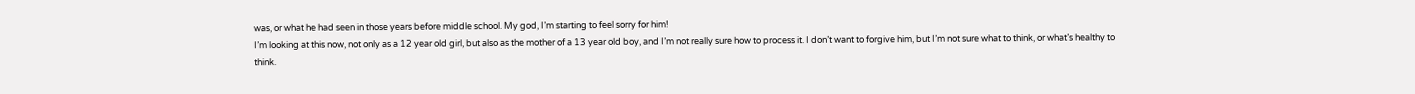was, or what he had seen in those years before middle school. My god, I’m starting to feel sorry for him!
I’m looking at this now, not only as a 12 year old girl, but also as the mother of a 13 year old boy, and I’m not really sure how to process it. I don’t want to forgive him, but I’m not sure what to think, or what’s healthy to think.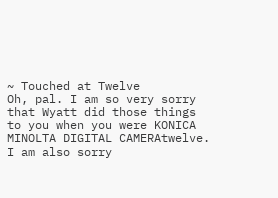~ Touched at Twelve
Oh, pal. I am so very sorry that Wyatt did those things to you when you were KONICA MINOLTA DIGITAL CAMERAtwelve. I am also sorry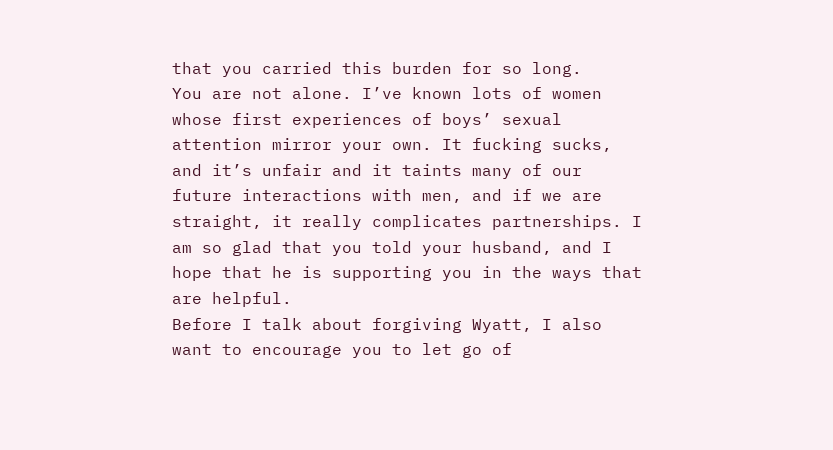that you carried this burden for so long.
You are not alone. I’ve known lots of women whose first experiences of boys’ sexual attention mirror your own. It fucking sucks, and it’s unfair and it taints many of our future interactions with men, and if we are straight, it really complicates partnerships. I am so glad that you told your husband, and I hope that he is supporting you in the ways that are helpful.
Before I talk about forgiving Wyatt, I also want to encourage you to let go of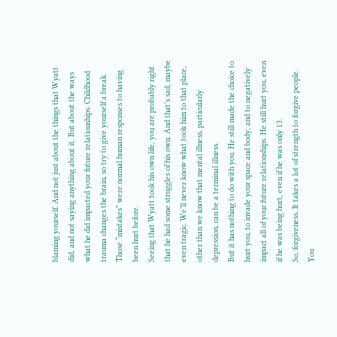blaming yourself. And not just about the things that Wyatt did, and not saying anything about it. But about the ways what he did impacted your future relationships. Childhood trauma changes the brain, so try to give yourself a break. Those “mistakes” were normal human responses to having been hurt before.
Seeing that Wyatt took his own life, you are probably right that he had some struggles of his own. And that’s sad, maybe even tragic. We’ll never know what took him to that place, other than we know that mental illness, particularly depression, can be a terminal illness.
But it has nothing to do with you. He still made the choice to hurt you, to invade your space and body, and to negatively impact all of your future relationships. He still hurt you, even if he was being hurt, even if he was only 13.
So, forgiveness. It takes a lot of strength to forgive people. You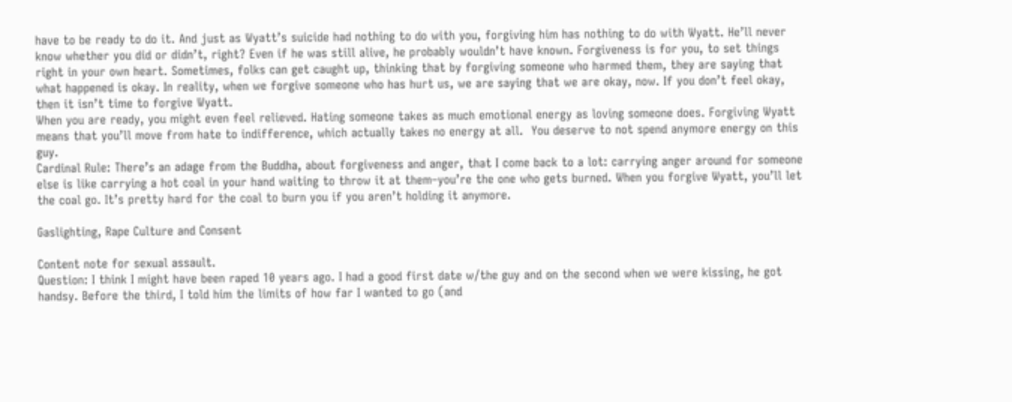have to be ready to do it. And just as Wyatt’s suicide had nothing to do with you, forgiving him has nothing to do with Wyatt. He’ll never know whether you did or didn’t, right? Even if he was still alive, he probably wouldn’t have known. Forgiveness is for you, to set things right in your own heart. Sometimes, folks can get caught up, thinking that by forgiving someone who harmed them, they are saying that what happened is okay. In reality, when we forgive someone who has hurt us, we are saying that we are okay, now. If you don’t feel okay, then it isn’t time to forgive Wyatt.
When you are ready, you might even feel relieved. Hating someone takes as much emotional energy as loving someone does. Forgiving Wyatt means that you’ll move from hate to indifference, which actually takes no energy at all.  You deserve to not spend anymore energy on this guy.
Cardinal Rule: There’s an adage from the Buddha, about forgiveness and anger, that I come back to a lot: carrying anger around for someone else is like carrying a hot coal in your hand waiting to throw it at them–you’re the one who gets burned. When you forgive Wyatt, you’ll let the coal go. It’s pretty hard for the coal to burn you if you aren’t holding it anymore.

Gaslighting, Rape Culture and Consent

Content note for sexual assault.
Question: I think I might have been raped 10 years ago. I had a good first date w/the guy and on the second when we were kissing, he got handsy. Before the third, I told him the limits of how far I wanted to go (and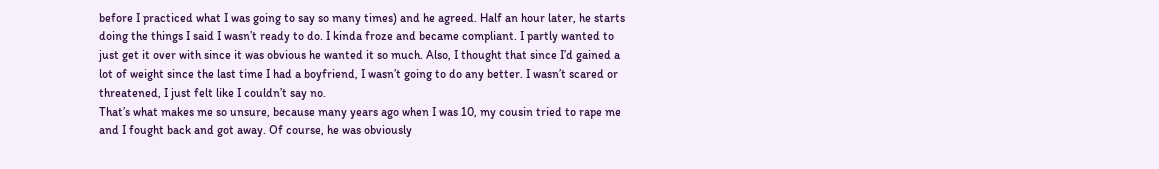before I practiced what I was going to say so many times) and he agreed. Half an hour later, he starts doing the things I said I wasn’t ready to do. I kinda froze and became compliant. I partly wanted to just get it over with since it was obvious he wanted it so much. Also, I thought that since I’d gained a lot of weight since the last time I had a boyfriend, I wasn’t going to do any better. I wasn’t scared or threatened, I just felt like I couldn’t say no.
That’s what makes me so unsure, because many years ago when I was 10, my cousin tried to rape me and I fought back and got away. Of course, he was obviously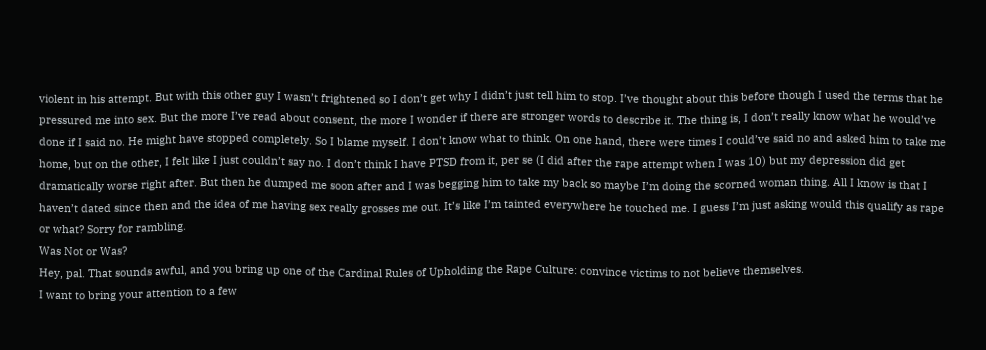violent in his attempt. But with this other guy I wasn’t frightened so I don’t get why I didn’t just tell him to stop. I’ve thought about this before though I used the terms that he pressured me into sex. But the more I’ve read about consent, the more I wonder if there are stronger words to describe it. The thing is, I don’t really know what he would’ve done if I said no. He might have stopped completely. So I blame myself. I don’t know what to think. On one hand, there were times I could’ve said no and asked him to take me home, but on the other, I felt like I just couldn’t say no. I don’t think I have PTSD from it, per se (I did after the rape attempt when I was 10) but my depression did get dramatically worse right after. But then he dumped me soon after and I was begging him to take my back so maybe I’m doing the scorned woman thing. All I know is that I haven’t dated since then and the idea of me having sex really grosses me out. It’s like I’m tainted everywhere he touched me. I guess I’m just asking would this qualify as rape or what? Sorry for rambling.
Was Not or Was?
Hey, pal. That sounds awful, and you bring up one of the Cardinal Rules of Upholding the Rape Culture: convince victims to not believe themselves.
I want to bring your attention to a few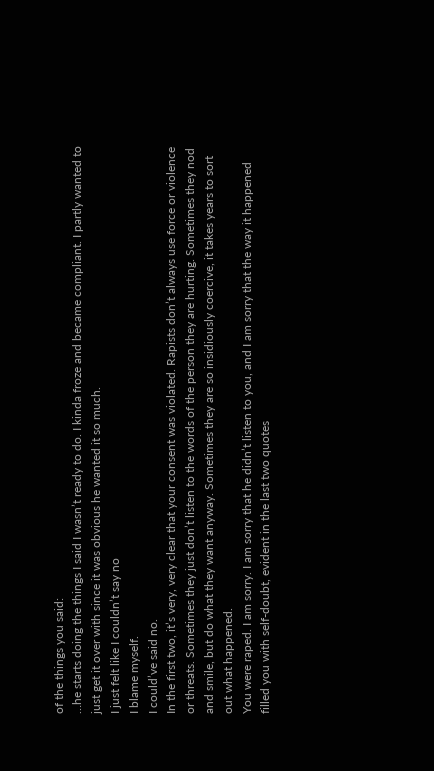of the things you said:
…he starts doing the things I said I wasn’t ready to do. I kinda froze and became compliant. I partly wanted to just get it over with since it was obvious he wanted it so much.
I just felt like I couldn’t say no
I blame myself.
I could’ve said no.
In the first two, it’s very, very clear that your consent was violated. Rapists don’t always use force or violence or threats. Sometimes they just don’t listen to the words of the person they are hurting. Sometimes they nod and smile, but do what they want anyway. Sometimes they are so insidiously coercive, it takes years to sort out what happened.
You were raped. I am sorry. I am sorry that he didn’t listen to you, and I am sorry that the way it happened filled you with self-doubt, evident in the last two quotes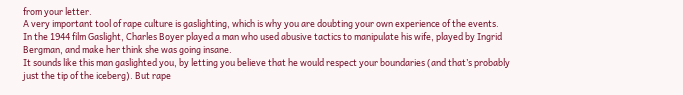from your letter.
A very important tool of rape culture is gaslighting, which is why you are doubting your own experience of the events.
In the 1944 film Gaslight, Charles Boyer played a man who used abusive tactics to manipulate his wife, played by Ingrid Bergman, and make her think she was going insane.
It sounds like this man gaslighted you, by letting you believe that he would respect your boundaries (and that’s probably just the tip of the iceberg). But rape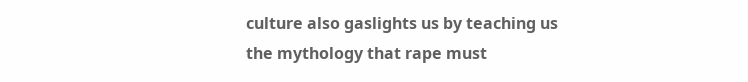culture also gaslights us by teaching us the mythology that rape must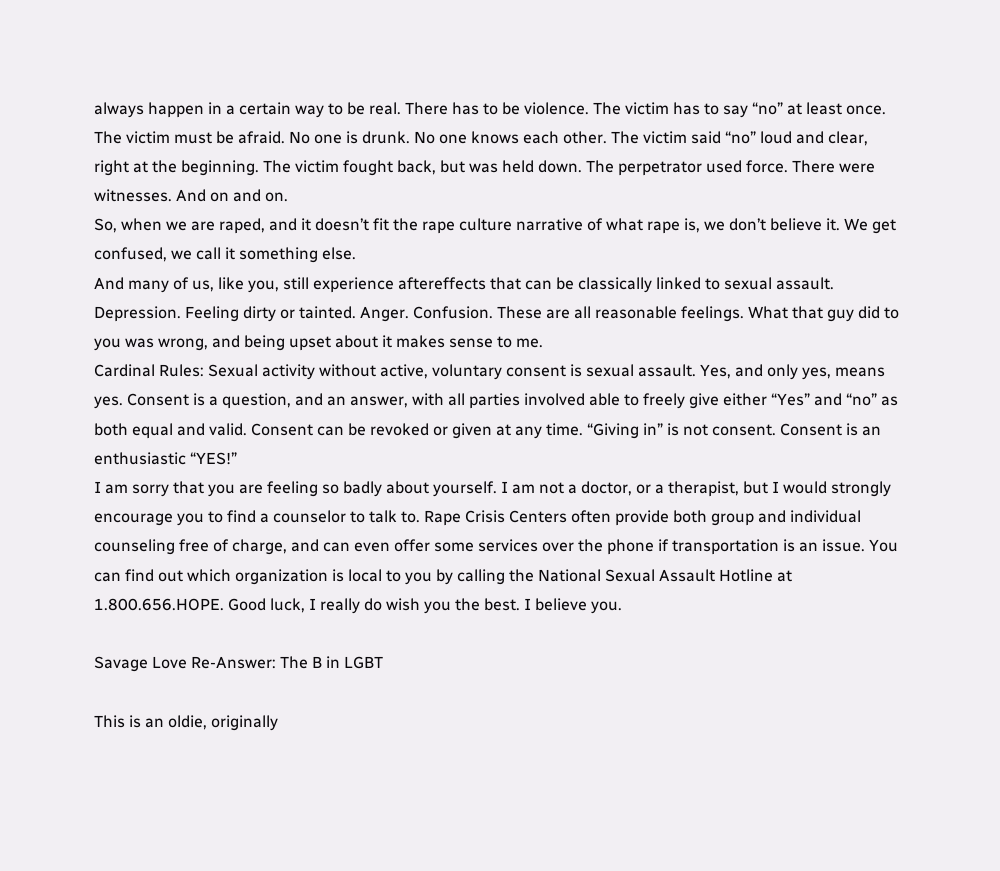always happen in a certain way to be real. There has to be violence. The victim has to say “no” at least once. The victim must be afraid. No one is drunk. No one knows each other. The victim said “no” loud and clear, right at the beginning. The victim fought back, but was held down. The perpetrator used force. There were witnesses. And on and on.
So, when we are raped, and it doesn’t fit the rape culture narrative of what rape is, we don’t believe it. We get confused, we call it something else.
And many of us, like you, still experience aftereffects that can be classically linked to sexual assault. Depression. Feeling dirty or tainted. Anger. Confusion. These are all reasonable feelings. What that guy did to you was wrong, and being upset about it makes sense to me.
Cardinal Rules: Sexual activity without active, voluntary consent is sexual assault. Yes, and only yes, means yes. Consent is a question, and an answer, with all parties involved able to freely give either “Yes” and “no” as both equal and valid. Consent can be revoked or given at any time. “Giving in” is not consent. Consent is an enthusiastic “YES!”
I am sorry that you are feeling so badly about yourself. I am not a doctor, or a therapist, but I would strongly encourage you to find a counselor to talk to. Rape Crisis Centers often provide both group and individual counseling free of charge, and can even offer some services over the phone if transportation is an issue. You can find out which organization is local to you by calling the National Sexual Assault Hotline at 1.800.656.HOPE. Good luck, I really do wish you the best. I believe you.

Savage Love Re-Answer: The B in LGBT

This is an oldie, originally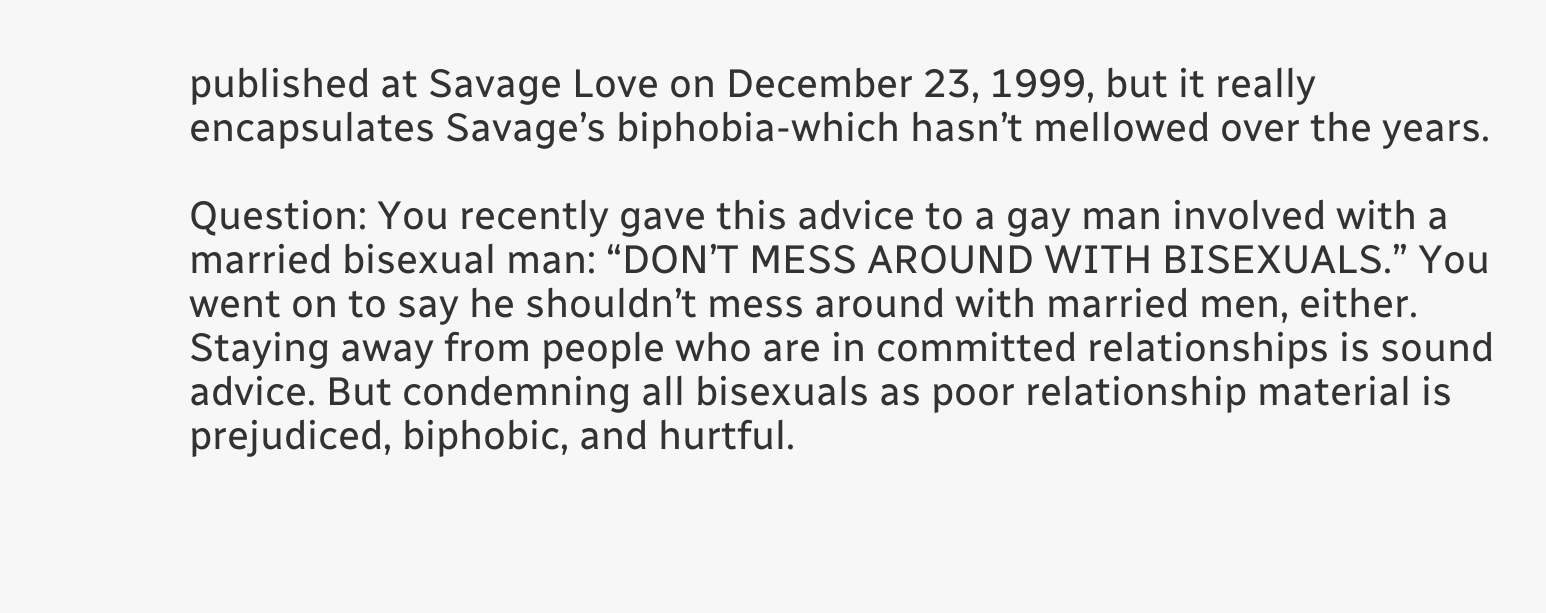published at Savage Love on December 23, 1999, but it really encapsulates Savage’s biphobia-which hasn’t mellowed over the years.

Question: You recently gave this advice to a gay man involved with a married bisexual man: “DON’T MESS AROUND WITH BISEXUALS.” You went on to say he shouldn’t mess around with married men, either. Staying away from people who are in committed relationships is sound advice. But condemning all bisexuals as poor relationship material is prejudiced, biphobic, and hurtful.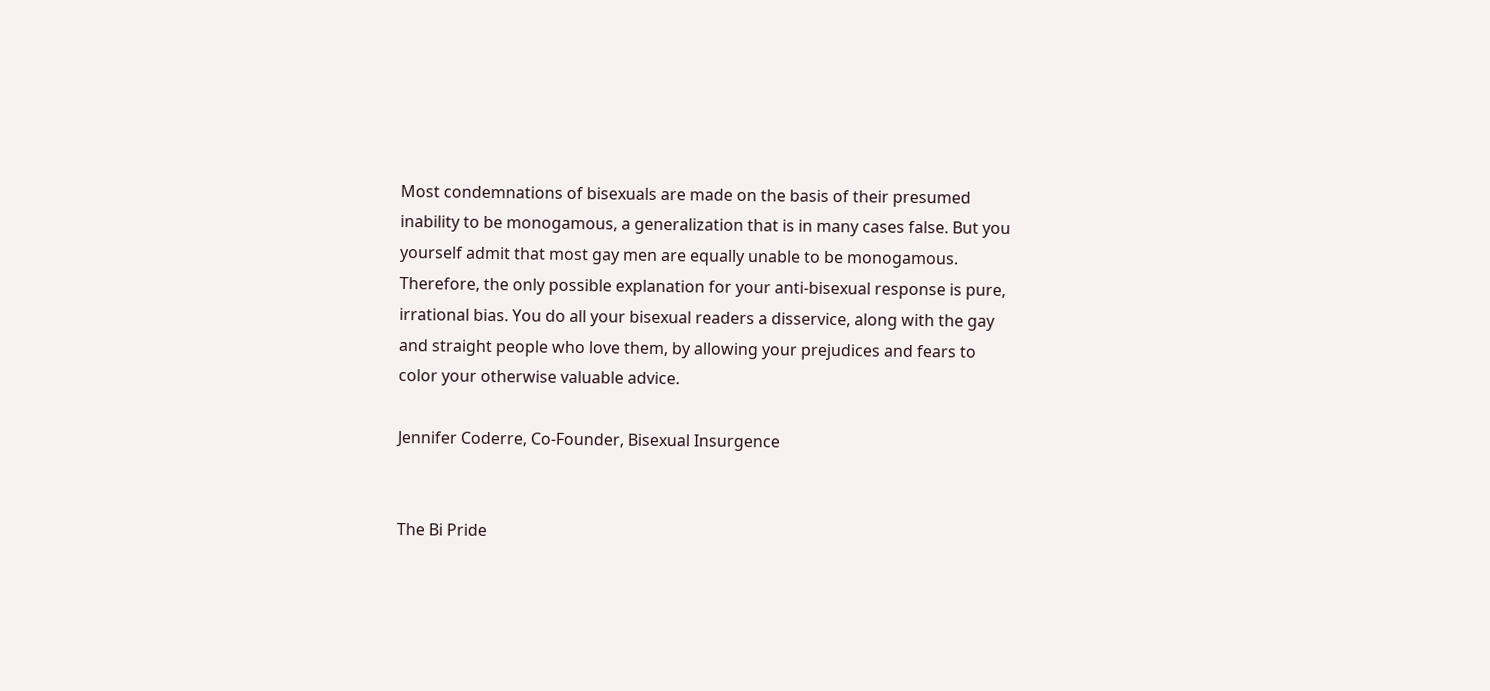Most condemnations of bisexuals are made on the basis of their presumed inability to be monogamous, a generalization that is in many cases false. But you yourself admit that most gay men are equally unable to be monogamous. Therefore, the only possible explanation for your anti-bisexual response is pure, irrational bias. You do all your bisexual readers a disservice, along with the gay and straight people who love them, by allowing your prejudices and fears to color your otherwise valuable advice.

Jennifer Coderre, Co-Founder, Bisexual Insurgence


The Bi Pride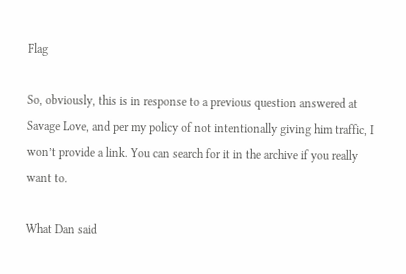Flag

So, obviously, this is in response to a previous question answered at Savage Love, and per my policy of not intentionally giving him traffic, I won’t provide a link. You can search for it in the archive if you really want to.

What Dan said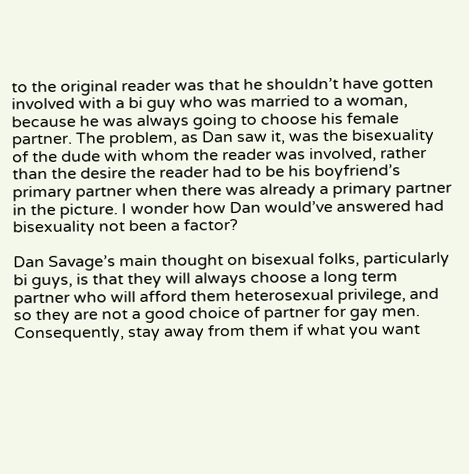to the original reader was that he shouldn’t have gotten involved with a bi guy who was married to a woman, because he was always going to choose his female partner. The problem, as Dan saw it, was the bisexuality of the dude with whom the reader was involved, rather than the desire the reader had to be his boyfriend’s primary partner when there was already a primary partner in the picture. I wonder how Dan would’ve answered had bisexuality not been a factor?

Dan Savage’s main thought on bisexual folks, particularly bi guys, is that they will always choose a long term partner who will afford them heterosexual privilege, and so they are not a good choice of partner for gay men. Consequently, stay away from them if what you want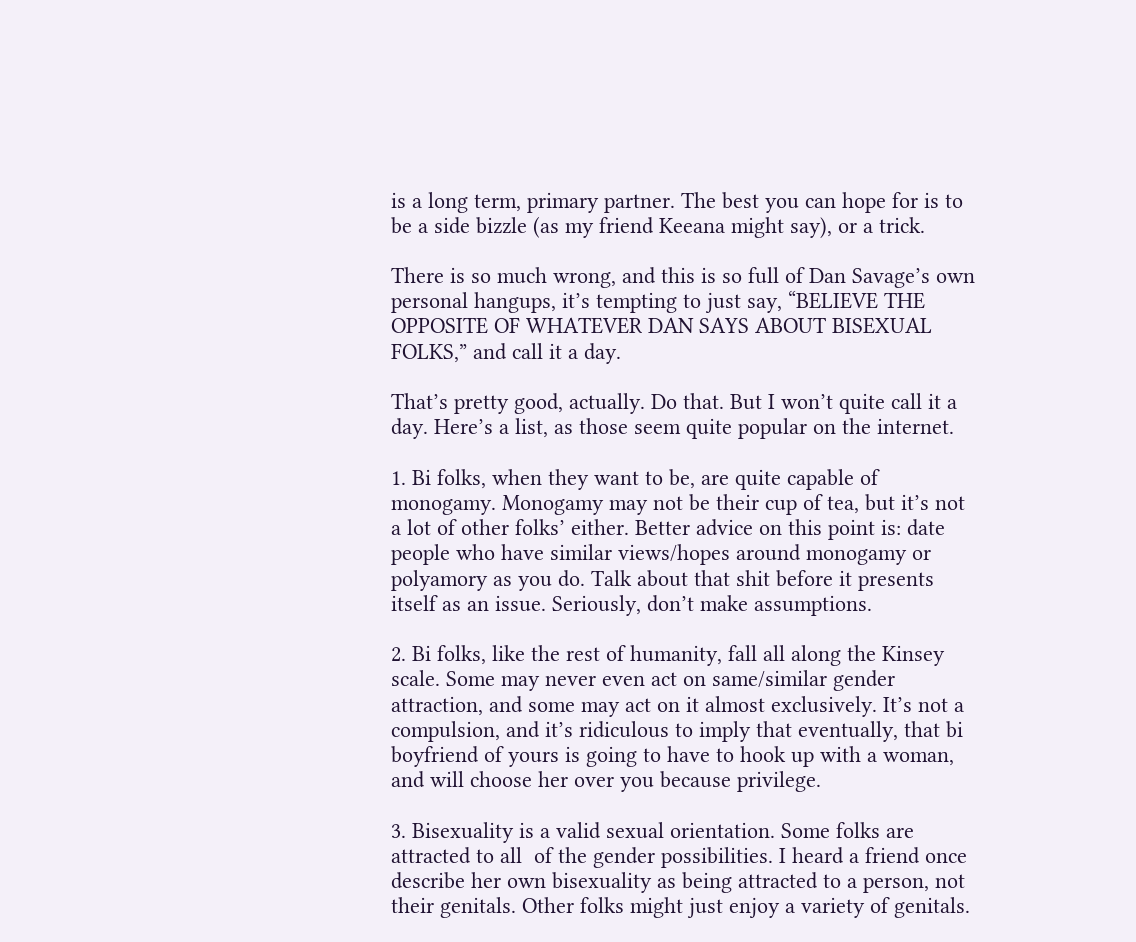is a long term, primary partner. The best you can hope for is to be a side bizzle (as my friend Keeana might say), or a trick.

There is so much wrong, and this is so full of Dan Savage’s own personal hangups, it’s tempting to just say, “BELIEVE THE OPPOSITE OF WHATEVER DAN SAYS ABOUT BISEXUAL FOLKS,” and call it a day.

That’s pretty good, actually. Do that. But I won’t quite call it a day. Here’s a list, as those seem quite popular on the internet.

1. Bi folks, when they want to be, are quite capable of monogamy. Monogamy may not be their cup of tea, but it’s not a lot of other folks’ either. Better advice on this point is: date people who have similar views/hopes around monogamy or polyamory as you do. Talk about that shit before it presents itself as an issue. Seriously, don’t make assumptions.

2. Bi folks, like the rest of humanity, fall all along the Kinsey scale. Some may never even act on same/similar gender attraction, and some may act on it almost exclusively. It’s not a compulsion, and it’s ridiculous to imply that eventually, that bi boyfriend of yours is going to have to hook up with a woman, and will choose her over you because privilege.

3. Bisexuality is a valid sexual orientation. Some folks are attracted to all  of the gender possibilities. I heard a friend once describe her own bisexuality as being attracted to a person, not their genitals. Other folks might just enjoy a variety of genitals.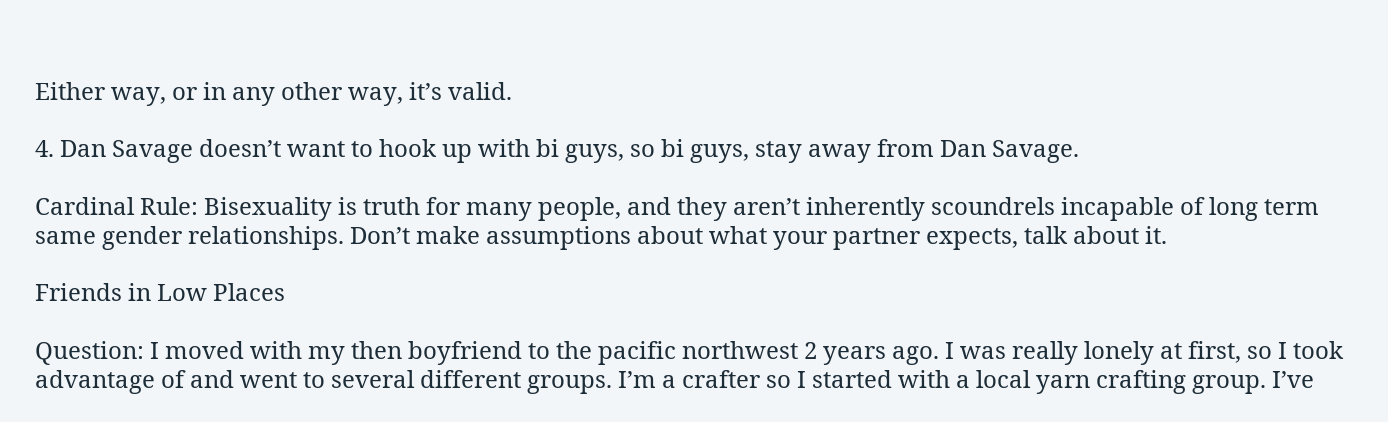Either way, or in any other way, it’s valid.

4. Dan Savage doesn’t want to hook up with bi guys, so bi guys, stay away from Dan Savage.

Cardinal Rule: Bisexuality is truth for many people, and they aren’t inherently scoundrels incapable of long term same gender relationships. Don’t make assumptions about what your partner expects, talk about it.

Friends in Low Places

Question: I moved with my then boyfriend to the pacific northwest 2 years ago. I was really lonely at first, so I took advantage of and went to several different groups. I’m a crafter so I started with a local yarn crafting group. I’ve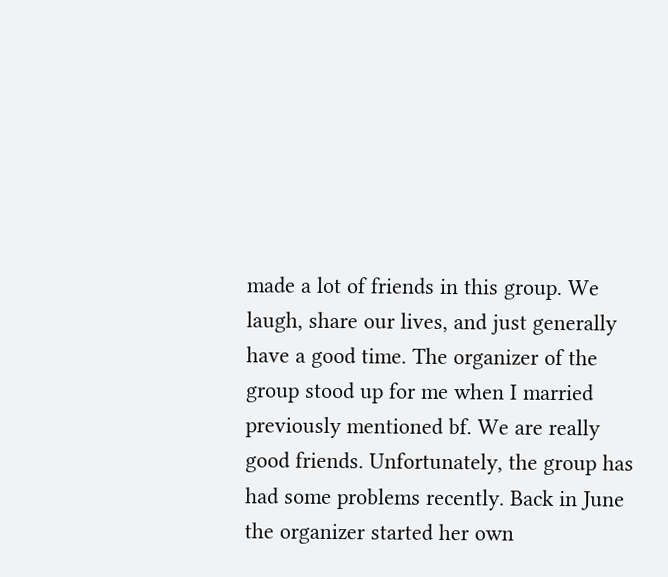made a lot of friends in this group. We laugh, share our lives, and just generally have a good time. The organizer of the group stood up for me when I married previously mentioned bf. We are really good friends. Unfortunately, the group has had some problems recently. Back in June the organizer started her own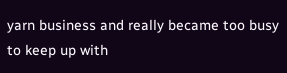yarn business and really became too busy to keep up with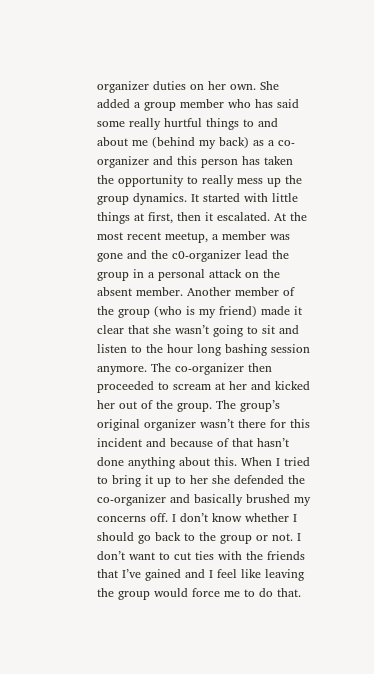organizer duties on her own. She added a group member who has said some really hurtful things to and about me (behind my back) as a co-organizer and this person has taken the opportunity to really mess up the group dynamics. It started with little things at first, then it escalated. At the most recent meetup, a member was gone and the c0-organizer lead the group in a personal attack on the absent member. Another member of the group (who is my friend) made it clear that she wasn’t going to sit and listen to the hour long bashing session anymore. The co-organizer then proceeded to scream at her and kicked her out of the group. The group’s original organizer wasn’t there for this incident and because of that hasn’t done anything about this. When I tried to bring it up to her she defended the co-organizer and basically brushed my concerns off. I don’t know whether I should go back to the group or not. I don’t want to cut ties with the friends that I’ve gained and I feel like leaving the group would force me to do that.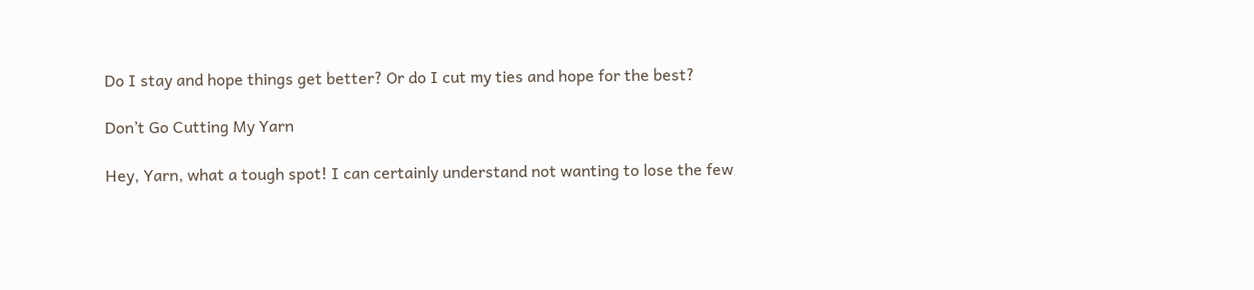Do I stay and hope things get better? Or do I cut my ties and hope for the best?

Don’t Go Cutting My Yarn

Hey, Yarn, what a tough spot! I can certainly understand not wanting to lose the few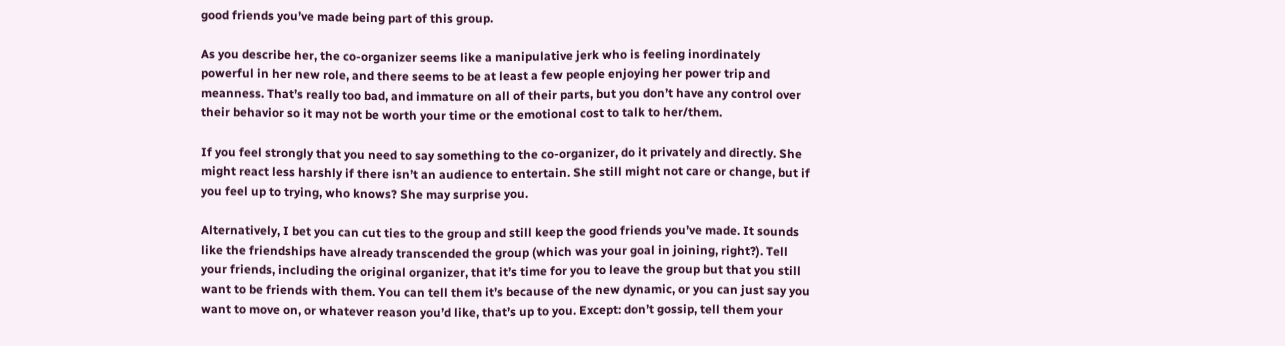good friends you’ve made being part of this group.

As you describe her, the co-organizer seems like a manipulative jerk who is feeling inordinately powerful in her new role, and there seems to be at least a few people enjoying her power trip and meanness. That’s really too bad, and immature on all of their parts, but you don’t have any control over their behavior so it may not be worth your time or the emotional cost to talk to her/them.

If you feel strongly that you need to say something to the co-organizer, do it privately and directly. She might react less harshly if there isn’t an audience to entertain. She still might not care or change, but if you feel up to trying, who knows? She may surprise you.

Alternatively, I bet you can cut ties to the group and still keep the good friends you’ve made. It sounds like the friendships have already transcended the group (which was your goal in joining, right?). Tell your friends, including the original organizer, that it’s time for you to leave the group but that you still want to be friends with them. You can tell them it’s because of the new dynamic, or you can just say you want to move on, or whatever reason you’d like, that’s up to you. Except: don’t gossip, tell them your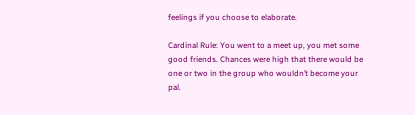feelings if you choose to elaborate.

Cardinal Rule: You went to a meet up, you met some good friends. Chances were high that there would be one or two in the group who wouldn’t become your pal.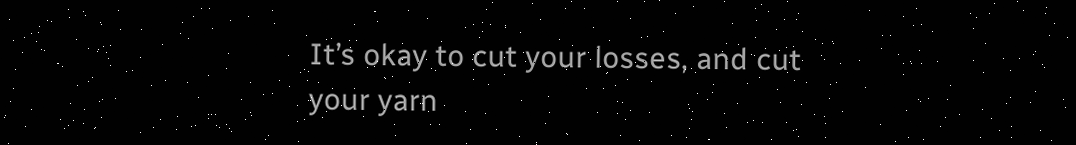It’s okay to cut your losses, and cut your yarn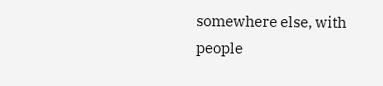somewhere else, with people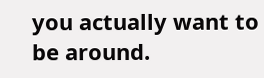you actually want to be around.